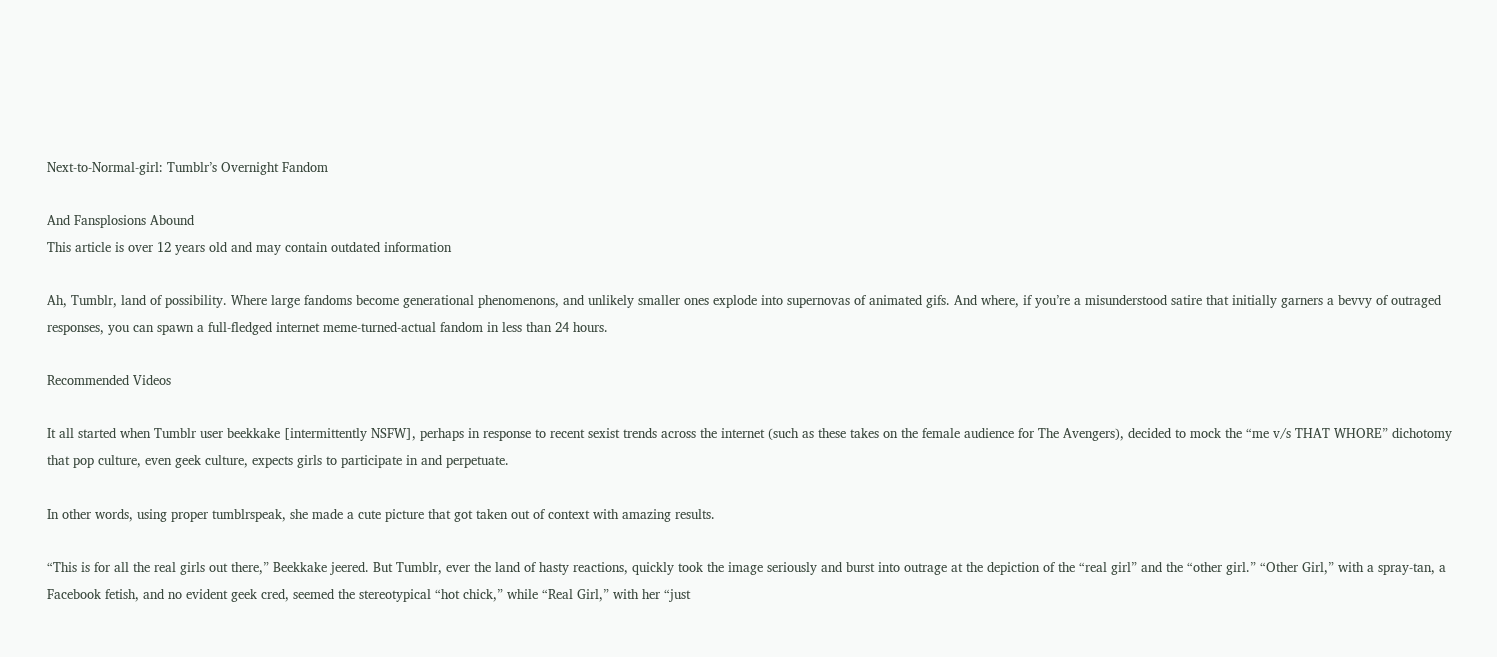Next-to-Normal-girl: Tumblr’s Overnight Fandom

And Fansplosions Abound
This article is over 12 years old and may contain outdated information

Ah, Tumblr, land of possibility. Where large fandoms become generational phenomenons, and unlikely smaller ones explode into supernovas of animated gifs. And where, if you’re a misunderstood satire that initially garners a bevvy of outraged responses, you can spawn a full-fledged internet meme-turned-actual fandom in less than 24 hours.

Recommended Videos

It all started when Tumblr user beekkake [intermittently NSFW], perhaps in response to recent sexist trends across the internet (such as these takes on the female audience for The Avengers), decided to mock the “me v/s THAT WHORE” dichotomy that pop culture, even geek culture, expects girls to participate in and perpetuate.

In other words, using proper tumblrspeak, she made a cute picture that got taken out of context with amazing results.

“This is for all the real girls out there,” Beekkake jeered. But Tumblr, ever the land of hasty reactions, quickly took the image seriously and burst into outrage at the depiction of the “real girl” and the “other girl.” “Other Girl,” with a spray-tan, a Facebook fetish, and no evident geek cred, seemed the stereotypical “hot chick,” while “Real Girl,” with her “just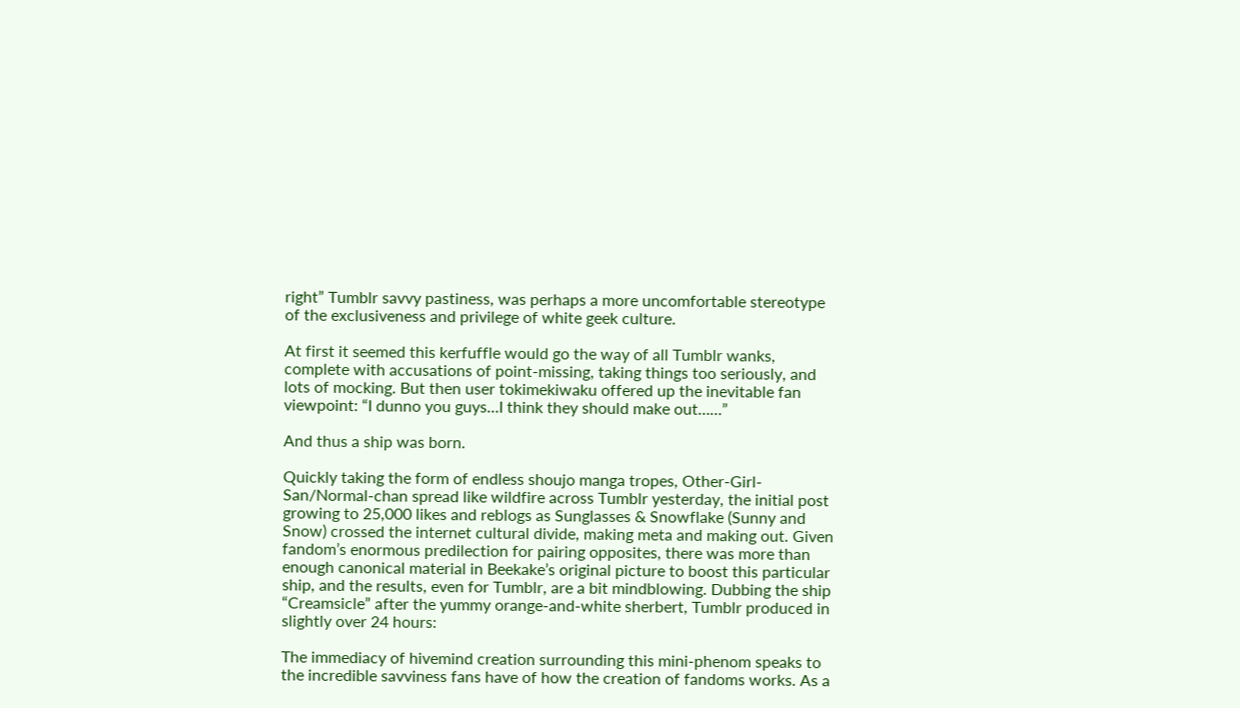right” Tumblr savvy pastiness, was perhaps a more uncomfortable stereotype of the exclusiveness and privilege of white geek culture.

At first it seemed this kerfuffle would go the way of all Tumblr wanks, complete with accusations of point-missing, taking things too seriously, and lots of mocking. But then user tokimekiwaku offered up the inevitable fan viewpoint: “I dunno you guys…I think they should make out……”

And thus a ship was born.

Quickly taking the form of endless shoujo manga tropes, Other-Girl-San/Normal-chan spread like wildfire across Tumblr yesterday, the initial post growing to 25,000 likes and reblogs as Sunglasses & Snowflake (Sunny and Snow) crossed the internet cultural divide, making meta and making out. Given fandom’s enormous predilection for pairing opposites, there was more than enough canonical material in Beekake’s original picture to boost this particular ship, and the results, even for Tumblr, are a bit mindblowing. Dubbing the ship “Creamsicle” after the yummy orange-and-white sherbert, Tumblr produced in slightly over 24 hours:

The immediacy of hivemind creation surrounding this mini-phenom speaks to the incredible savviness fans have of how the creation of fandoms works. As a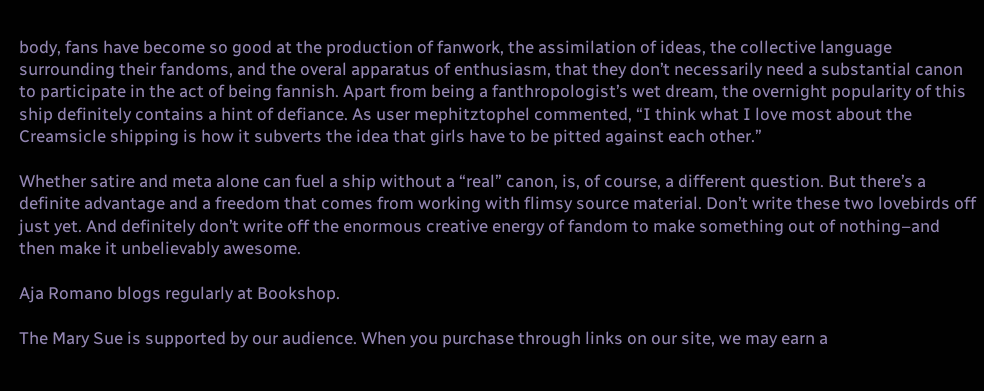body, fans have become so good at the production of fanwork, the assimilation of ideas, the collective language surrounding their fandoms, and the overal apparatus of enthusiasm, that they don’t necessarily need a substantial canon to participate in the act of being fannish. Apart from being a fanthropologist’s wet dream, the overnight popularity of this ship definitely contains a hint of defiance. As user mephitztophel commented, “I think what I love most about the Creamsicle shipping is how it subverts the idea that girls have to be pitted against each other.”

Whether satire and meta alone can fuel a ship without a “real” canon, is, of course, a different question. But there’s a definite advantage and a freedom that comes from working with flimsy source material. Don’t write these two lovebirds off just yet. And definitely don’t write off the enormous creative energy of fandom to make something out of nothing–and then make it unbelievably awesome.

Aja Romano blogs regularly at Bookshop.

The Mary Sue is supported by our audience. When you purchase through links on our site, we may earn a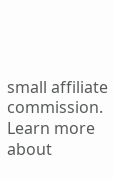small affiliate commission. Learn more about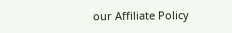our Affiliate Policy